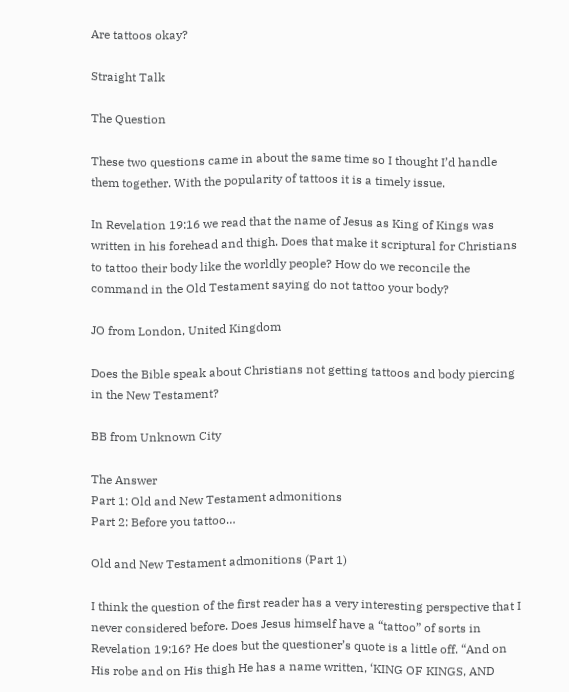Are tattoos okay?

Straight Talk

The Question

These two questions came in about the same time so I thought I’d handle them together. With the popularity of tattoos it is a timely issue.

In Revelation 19:16 we read that the name of Jesus as King of Kings was written in his forehead and thigh. Does that make it scriptural for Christians to tattoo their body like the worldly people? How do we reconcile the command in the Old Testament saying do not tattoo your body?

JO from London, United Kingdom

Does the Bible speak about Christians not getting tattoos and body piercing in the New Testament?

BB from Unknown City

The Answer
Part 1: Old and New Testament admonitions
Part 2: Before you tattoo…

Old and New Testament admonitions (Part 1)

I think the question of the first reader has a very interesting perspective that I never considered before. Does Jesus himself have a “tattoo” of sorts in Revelation 19:16? He does but the questioner’s quote is a little off. “And on His robe and on His thigh He has a name written, ‘KING OF KINGS, AND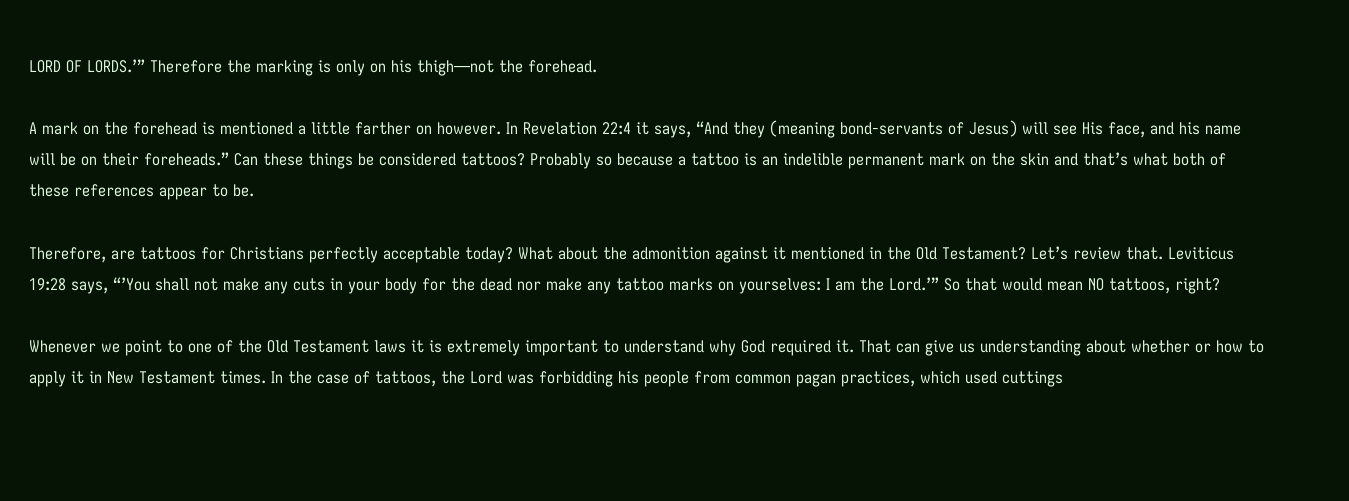LORD OF LORDS.’” Therefore the marking is only on his thigh—not the forehead.

A mark on the forehead is mentioned a little farther on however. In Revelation 22:4 it says, “And they (meaning bond-servants of Jesus) will see His face, and his name will be on their foreheads.” Can these things be considered tattoos? Probably so because a tattoo is an indelible permanent mark on the skin and that’s what both of these references appear to be.

Therefore, are tattoos for Christians perfectly acceptable today? What about the admonition against it mentioned in the Old Testament? Let’s review that. Leviticus 19:28 says, “’You shall not make any cuts in your body for the dead nor make any tattoo marks on yourselves: I am the Lord.’” So that would mean NO tattoos, right?

Whenever we point to one of the Old Testament laws it is extremely important to understand why God required it. That can give us understanding about whether or how to apply it in New Testament times. In the case of tattoos, the Lord was forbidding his people from common pagan practices, which used cuttings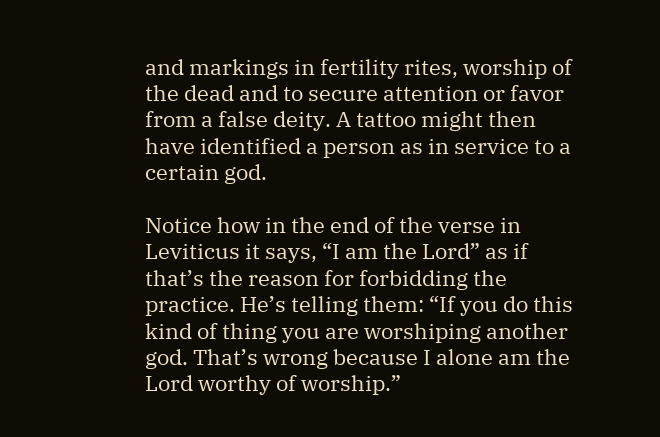and markings in fertility rites, worship of the dead and to secure attention or favor from a false deity. A tattoo might then have identified a person as in service to a certain god.

Notice how in the end of the verse in Leviticus it says, “I am the Lord” as if that’s the reason for forbidding the practice. He’s telling them: “If you do this kind of thing you are worshiping another god. That’s wrong because I alone am the Lord worthy of worship.”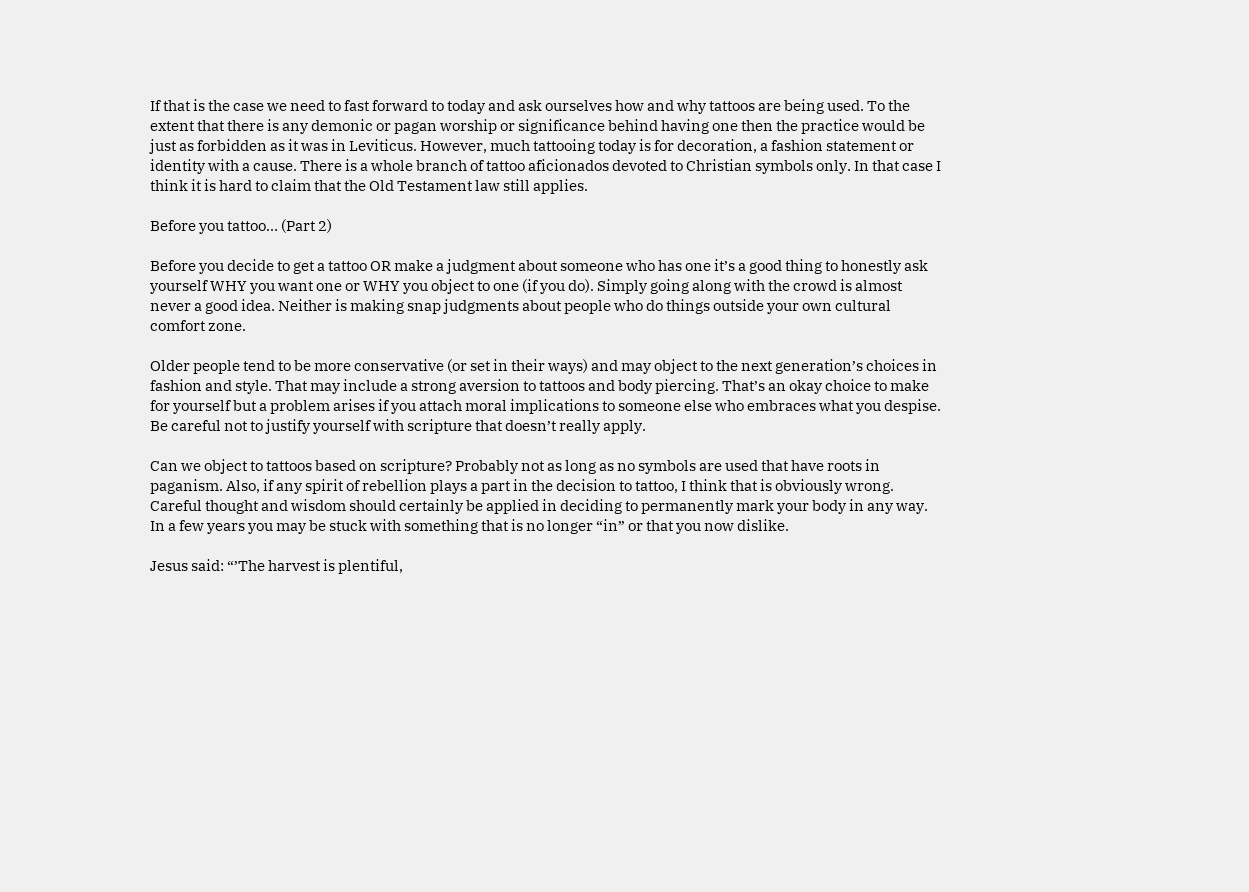If that is the case we need to fast forward to today and ask ourselves how and why tattoos are being used. To the extent that there is any demonic or pagan worship or significance behind having one then the practice would be just as forbidden as it was in Leviticus. However, much tattooing today is for decoration, a fashion statement or identity with a cause. There is a whole branch of tattoo aficionados devoted to Christian symbols only. In that case I think it is hard to claim that the Old Testament law still applies.

Before you tattoo… (Part 2)

Before you decide to get a tattoo OR make a judgment about someone who has one it’s a good thing to honestly ask yourself WHY you want one or WHY you object to one (if you do). Simply going along with the crowd is almost never a good idea. Neither is making snap judgments about people who do things outside your own cultural comfort zone.

Older people tend to be more conservative (or set in their ways) and may object to the next generation’s choices in fashion and style. That may include a strong aversion to tattoos and body piercing. That’s an okay choice to make for yourself but a problem arises if you attach moral implications to someone else who embraces what you despise. Be careful not to justify yourself with scripture that doesn’t really apply.

Can we object to tattoos based on scripture? Probably not as long as no symbols are used that have roots in paganism. Also, if any spirit of rebellion plays a part in the decision to tattoo, I think that is obviously wrong. Careful thought and wisdom should certainly be applied in deciding to permanently mark your body in any way. In a few years you may be stuck with something that is no longer “in” or that you now dislike.

Jesus said: “’The harvest is plentiful,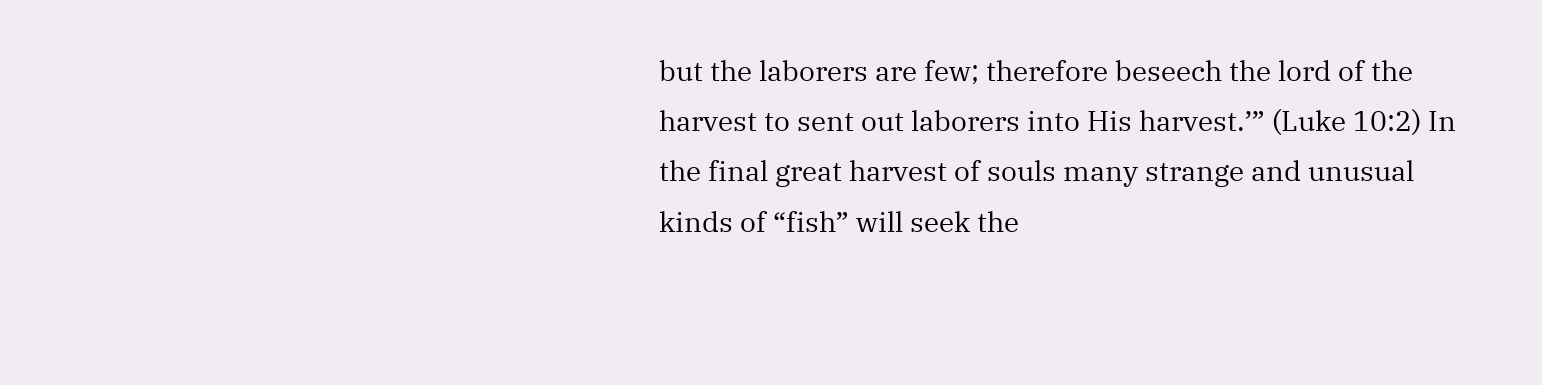but the laborers are few; therefore beseech the lord of the harvest to sent out laborers into His harvest.’” (Luke 10:2) In the final great harvest of souls many strange and unusual kinds of “fish” will seek the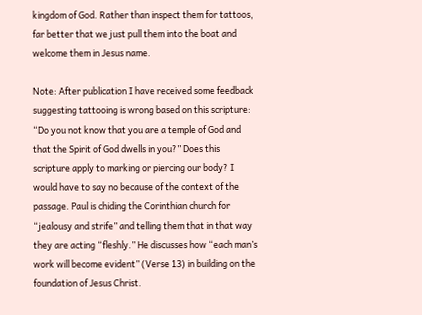kingdom of God. Rather than inspect them for tattoos, far better that we just pull them into the boat and welcome them in Jesus name.

Note: After publication I have received some feedback suggesting tattooing is wrong based on this scripture: “Do you not know that you are a temple of God and that the Spirit of God dwells in you?” Does this scripture apply to marking or piercing our body? I would have to say no because of the context of the passage. Paul is chiding the Corinthian church for “jealousy and strife” and telling them that in that way they are acting “fleshly.” He discusses how “each man’s work will become evident” (Verse 13) in building on the foundation of Jesus Christ.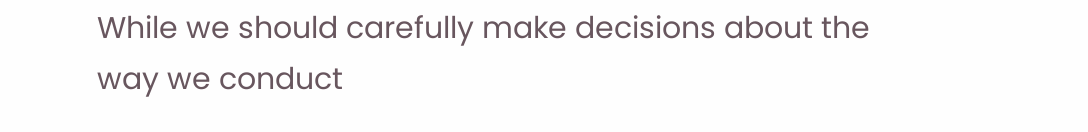While we should carefully make decisions about the way we conduct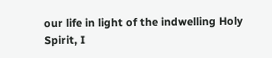our life in light of the indwelling Holy Spirit, I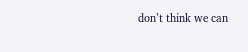don’t think we can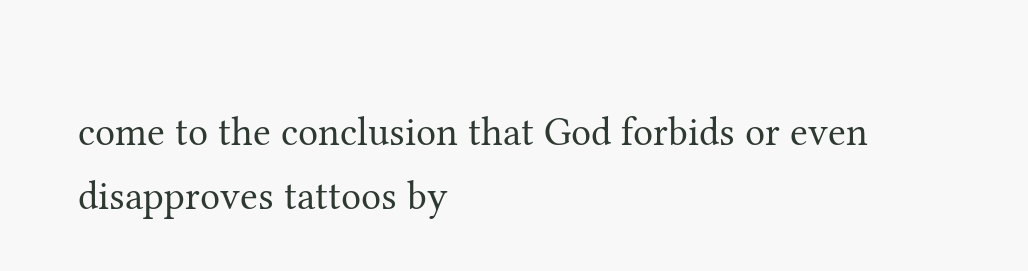come to the conclusion that God forbids or even disapproves tattoos by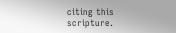citing this scripture.